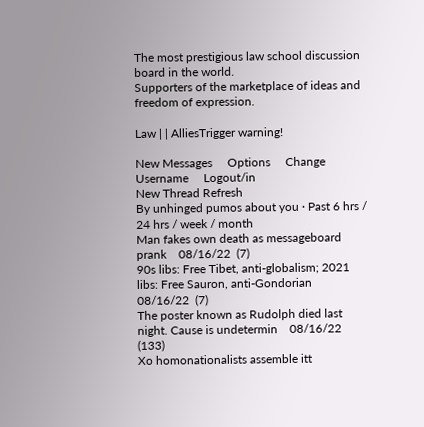The most prestigious law school discussion board in the world.
Supporters of the marketplace of ideas and freedom of expression.

Law | | AlliesTrigger warning!

New Messages     Options     Change Username     Logout/in
New Thread Refresh
By unhinged pumos about you · Past 6 hrs / 24 hrs / week / month
Man fakes own death as messageboard prank    08/16/22  (7)
90s libs: Free Tibet, anti-globalism; 2021 libs: Free Sauron, anti-Gondorian    08/16/22  (7)
The poster known as Rudolph died last night. Cause is undetermin    08/16/22  (133)
Xo homonationalists assemble itt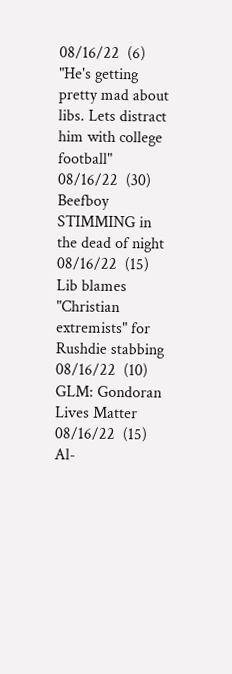08/16/22  (6)
"He's getting pretty mad about libs. Lets distract him with college football"    08/16/22  (30)
Beefboy STIMMING in the dead of night    08/16/22  (15)
Lib blames "Christian extremists" for Rushdie stabbing    08/16/22  (10)
GLM: Gondoran Lives Matter    08/16/22  (15)
Al-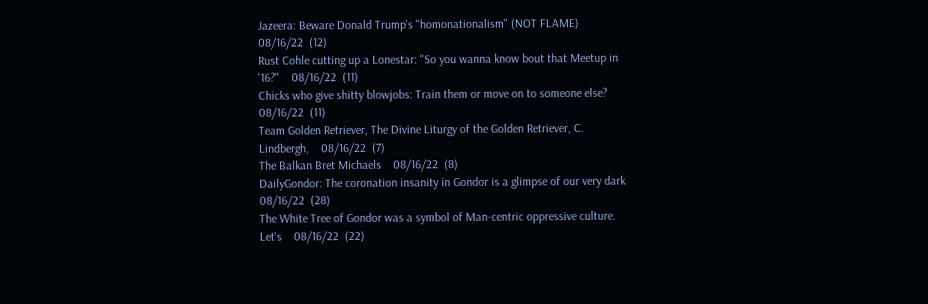Jazeera: Beware Donald Trump's "homonationalism" (NOT FLAME)    08/16/22  (12)
Rust Cohle cutting up a Lonestar: "So you wanna know bout that Meetup in '16?"    08/16/22  (11)
Chicks who give shitty blowjobs: Train them or move on to someone else?    08/16/22  (11)
Team Golden Retriever, The Divine Liturgy of the Golden Retriever, C. Lindbergh,    08/16/22  (7)
The Balkan Bret Michaels    08/16/22  (8)
DailyGondor: The coronation insanity in Gondor is a glimpse of our very dark    08/16/22  (28)
The White Tree of Gondor was a symbol of Man-centric oppressive culture. Let's    08/16/22  (22)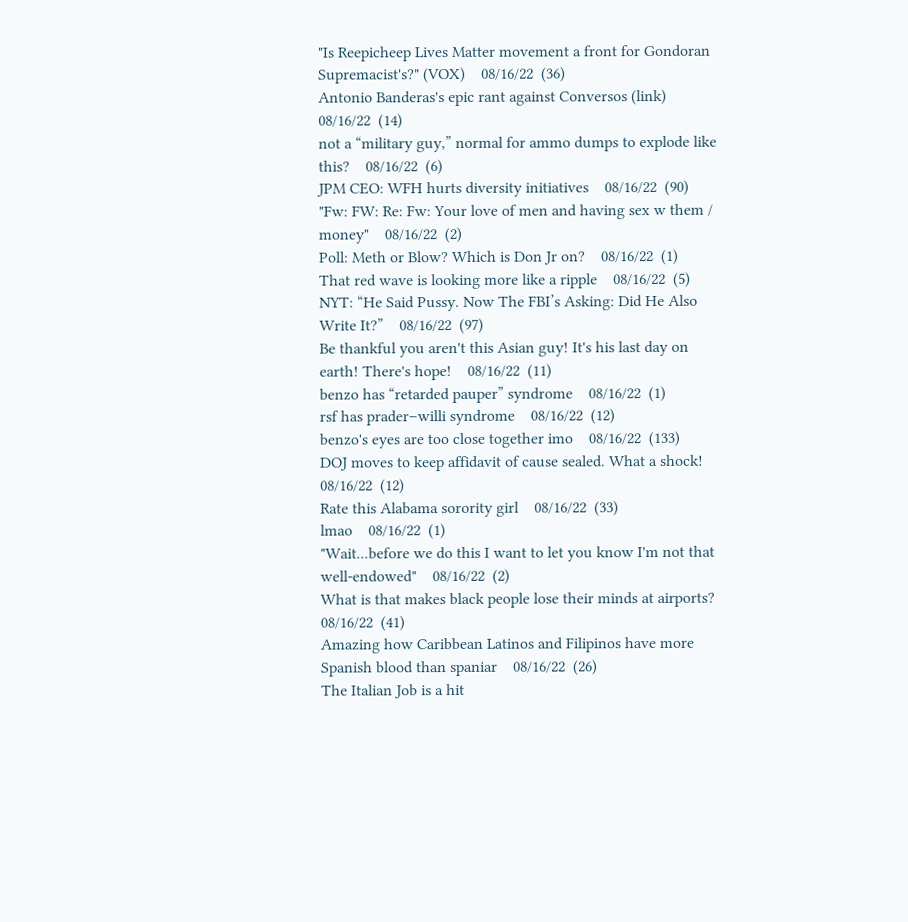"Is Reepicheep Lives Matter movement a front for Gondoran Supremacist's?" (VOX)    08/16/22  (36)
Antonio Banderas's epic rant against Conversos (link)    08/16/22  (14)
not a “military guy,” normal for ammo dumps to explode like this?    08/16/22  (6)
JPM CEO: WFH hurts diversity initiatives    08/16/22  (90)
"Fw: FW: Re: Fw: Your love of men and having sex w them / money"    08/16/22  (2)
Poll: Meth or Blow? Which is Don Jr on?    08/16/22  (1)
That red wave is looking more like a ripple    08/16/22  (5)
NYT: “He Said Pussy. Now The FBI’s Asking: Did He Also Write It?”    08/16/22  (97)
Be thankful you aren't this Asian guy! It's his last day on earth! There's hope!    08/16/22  (11)
benzo has “retarded pauper” syndrome    08/16/22  (1)
rsf has prader–willi syndrome    08/16/22  (12)
benzo's eyes are too close together imo    08/16/22  (133)
DOJ moves to keep affidavit of cause sealed. What a shock!    08/16/22  (12)
Rate this Alabama sorority girl    08/16/22  (33)
lmao    08/16/22  (1)
"Wait...before we do this I want to let you know I'm not that well-endowed"    08/16/22  (2)
What is that makes black people lose their minds at airports?    08/16/22  (41)
Amazing how Caribbean Latinos and Filipinos have more Spanish blood than spaniar    08/16/22  (26)
The Italian Job is a hit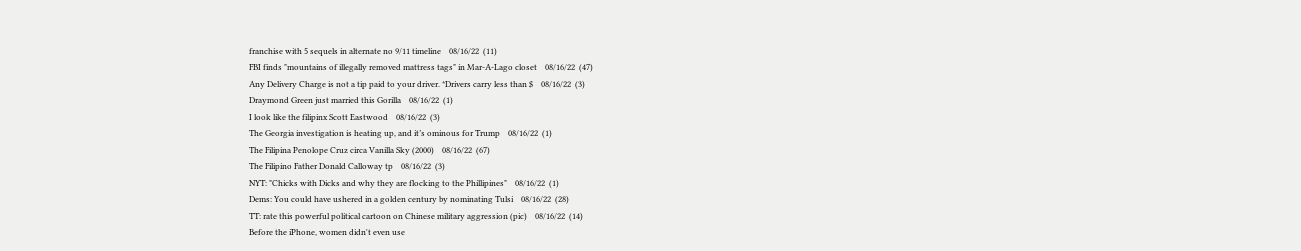franchise with 5 sequels in alternate no 9/11 timeline    08/16/22  (11)
FBI finds "mountains of illegally removed mattress tags" in Mar-A-Lago closet    08/16/22  (47)
Any Delivery Charge is not a tip paid to your driver. *Drivers carry less than $    08/16/22  (3)
Draymond Green just married this Gorilla    08/16/22  (1)
I look like the filipinx Scott Eastwood    08/16/22  (3)
The Georgia investigation is heating up, and it’s ominous for Trump    08/16/22  (1)
The Filipina Penolope Cruz circa Vanilla Sky (2000)    08/16/22  (67)
The Filipino Father Donald Calloway tp    08/16/22  (3)
NYT: "Chicks with Dicks and why they are flocking to the Phillipines"    08/16/22  (1)
Dems: You could have ushered in a golden century by nominating Tulsi    08/16/22  (28)
TT: rate this powerful political cartoon on Chinese military aggression (pic)    08/16/22  (14)
Before the iPhone, women didn't even use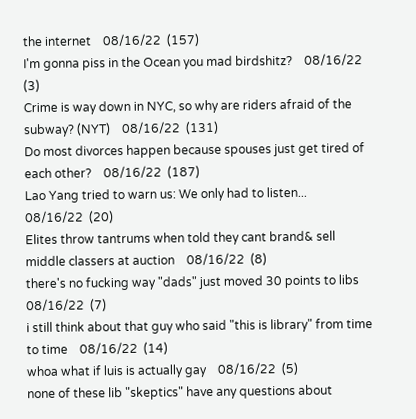the internet    08/16/22  (157)
I'm gonna piss in the Ocean you mad birdshitz?    08/16/22  (3)
Crime is way down in NYC, so why are riders afraid of the subway? (NYT)    08/16/22  (131)
Do most divorces happen because spouses just get tired of each other?    08/16/22  (187)
Lao Yang tried to warn us: We only had to listen...    08/16/22  (20)
Elites throw tantrums when told they cant brand& sell middle classers at auction    08/16/22  (8)
there's no fucking way "dads" just moved 30 points to libs    08/16/22  (7)
i still think about that guy who said "this is library" from time to time    08/16/22  (14)
whoa what if luis is actually gay    08/16/22  (5)
none of these lib "skeptics" have any questions about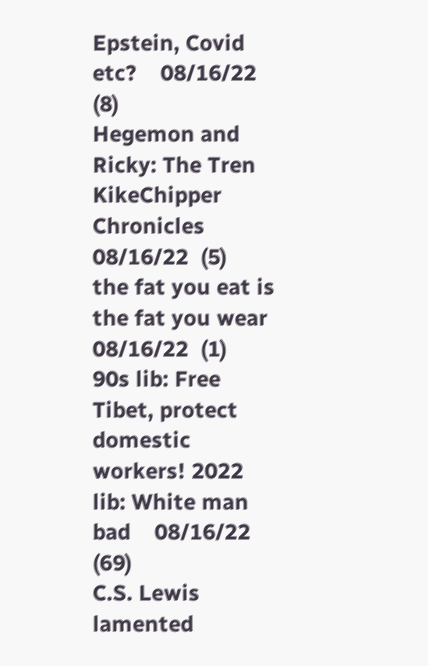Epstein, Covid etc?    08/16/22  (8)
Hegemon and Ricky: The Tren KikeChipper Chronicles    08/16/22  (5)
the fat you eat is the fat you wear    08/16/22  (1)
90s lib: Free Tibet, protect domestic workers! 2022 lib: White man bad    08/16/22  (69)
C.S. Lewis lamented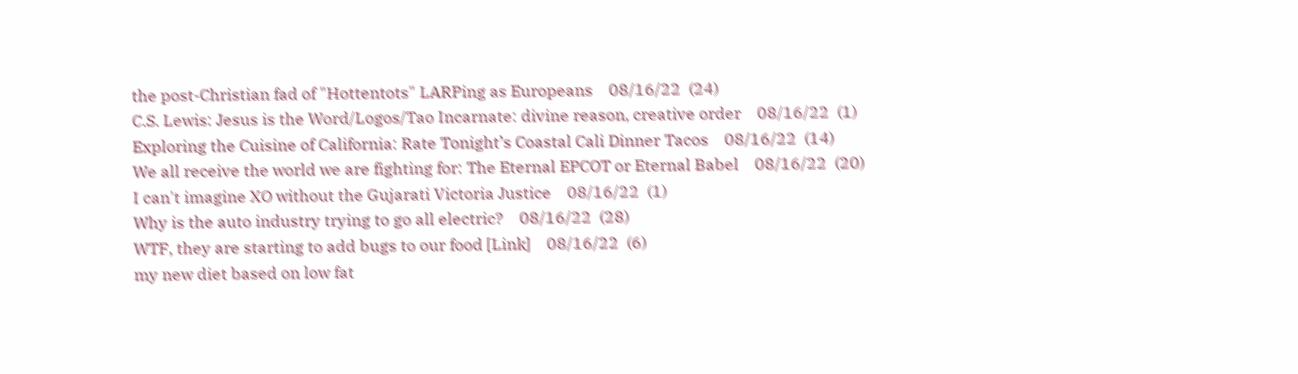the post-Christian fad of "Hottentots" LARPing as Europeans    08/16/22  (24)
C.S. Lewis: Jesus is the Word/Logos/Tao Incarnate: divine reason, creative order    08/16/22  (1)
Exploring the Cuisine of California: Rate Tonight’s Coastal Cali Dinner Tacos    08/16/22  (14)
We all receive the world we are fighting for: The Eternal EPCOT or Eternal Babel    08/16/22  (20)
I can't imagine XO without the Gujarati Victoria Justice    08/16/22  (1)
Why is the auto industry trying to go all electric?    08/16/22  (28)
WTF, they are starting to add bugs to our food [Link]    08/16/22  (6)
my new diet based on low fat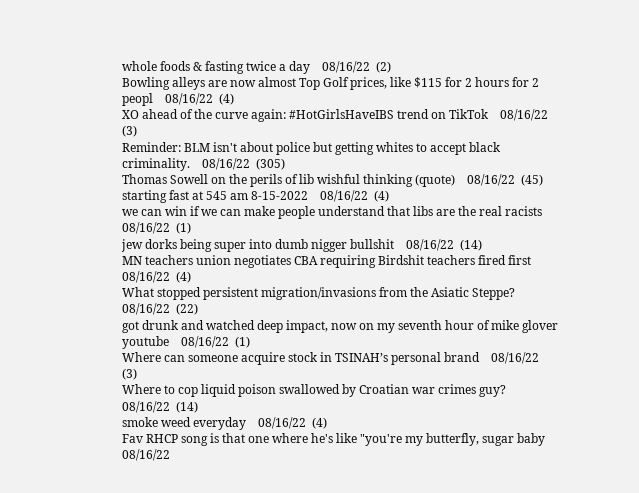whole foods & fasting twice a day    08/16/22  (2)
Bowling alleys are now almost Top Golf prices, like $115 for 2 hours for 2 peopl    08/16/22  (4)
XO ahead of the curve again: #HotGirlsHaveIBS trend on TikTok    08/16/22  (3)
Reminder: BLM isn't about police but getting whites to accept black criminality.    08/16/22  (305)
Thomas Sowell on the perils of lib wishful thinking (quote)    08/16/22  (45)
starting fast at 545 am 8-15-2022    08/16/22  (4)
we can win if we can make people understand that libs are the real racists    08/16/22  (1)
jew dorks being super into dumb nigger bullshit    08/16/22  (14)
MN teachers union negotiates CBA requiring Birdshit teachers fired first    08/16/22  (4)
What stopped persistent migration/invasions from the Asiatic Steppe?    08/16/22  (22)
got drunk and watched deep impact, now on my seventh hour of mike glover youtube    08/16/22  (1)
Where can someone acquire stock in TSINAH’s personal brand    08/16/22  (3)
Where to cop liquid poison swallowed by Croatian war crimes guy?    08/16/22  (14)
smoke weed everyday    08/16/22  (4)
Fav RHCP song is that one where he's like "you're my butterfly, sugar baby    08/16/22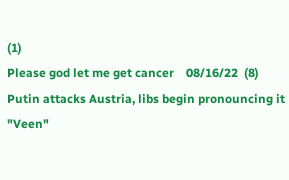(1)
Please god let me get cancer    08/16/22  (8)
Putin attacks Austria, libs begin pronouncing it "Veen"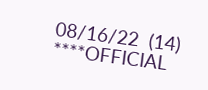08/16/22  (14)
****OFFICIAL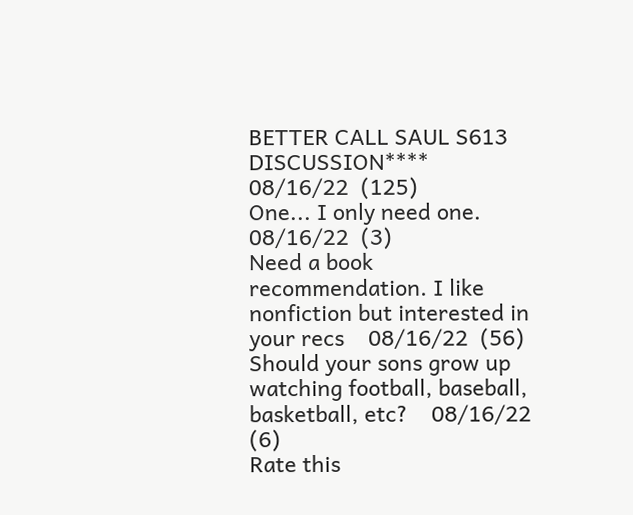BETTER CALL SAUL S613 DISCUSSION****    08/16/22  (125)
One... I only need one.    08/16/22  (3)
Need a book recommendation. I like nonfiction but interested in your recs    08/16/22  (56)
Should your sons grow up watching football, baseball, basketball, etc?    08/16/22  (6)
Rate this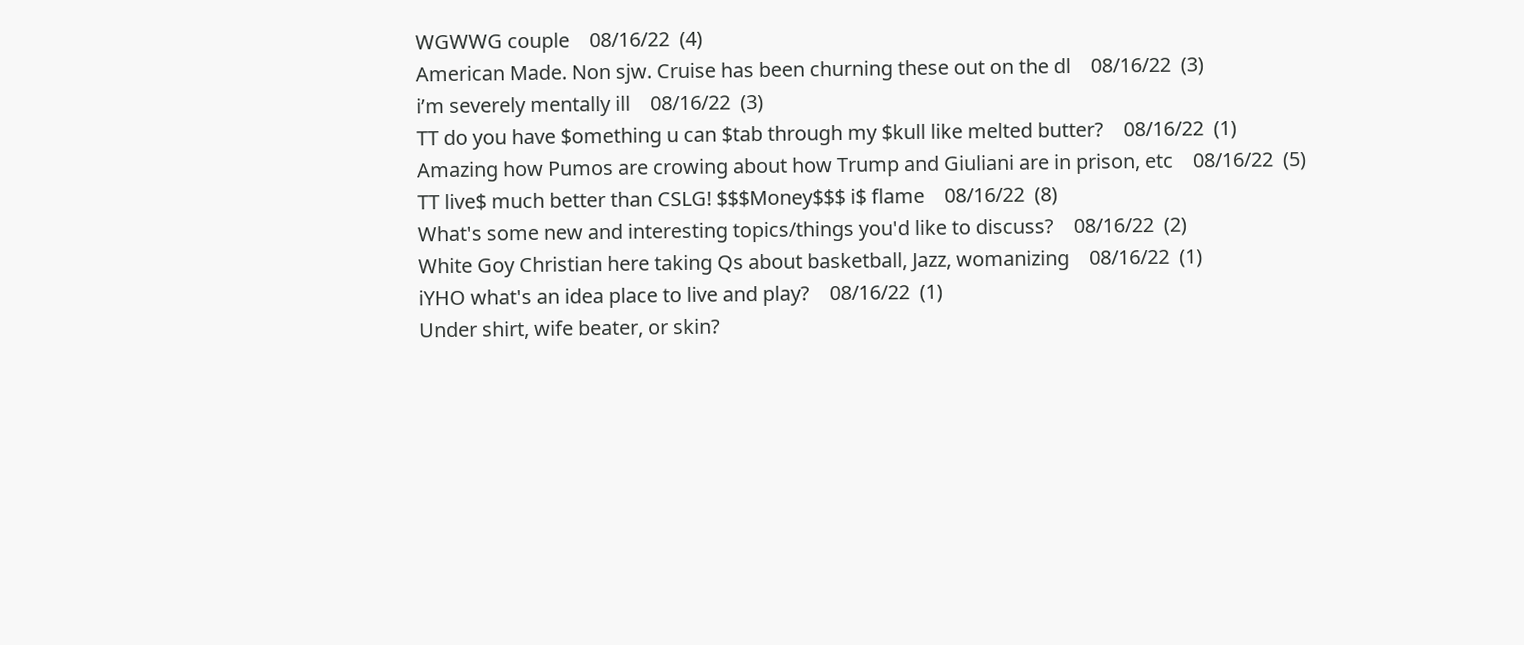WGWWG couple    08/16/22  (4)
American Made. Non sjw. Cruise has been churning these out on the dl    08/16/22  (3)
i’m severely mentally ill    08/16/22  (3)
TT do you have $omething u can $tab through my $kull like melted butter?    08/16/22  (1)
Amazing how Pumos are crowing about how Trump and Giuliani are in prison, etc    08/16/22  (5)
TT live$ much better than CSLG! $$$Money$$$ i$ flame    08/16/22  (8)
What's some new and interesting topics/things you'd like to discuss?    08/16/22  (2)
White Goy Christian here taking Qs about basketball, Jazz, womanizing    08/16/22  (1)
iYHO what's an idea place to live and play?    08/16/22  (1)
Under shirt, wife beater, or skin?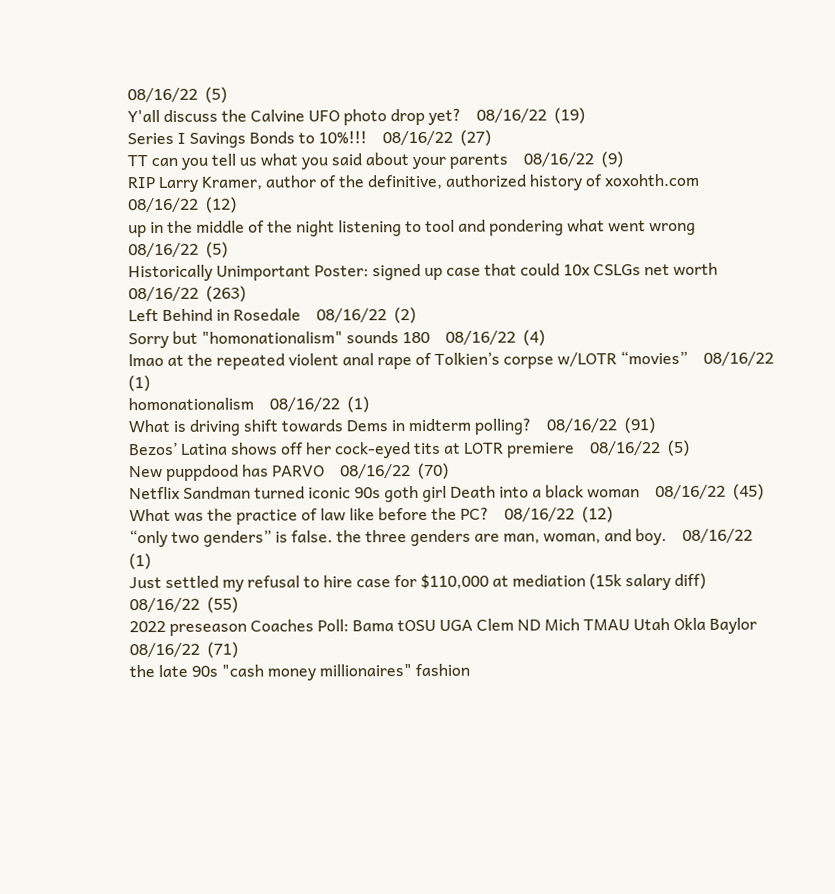08/16/22  (5)
Y'all discuss the Calvine UFO photo drop yet?    08/16/22  (19)
Series I Savings Bonds to 10%!!!    08/16/22  (27)
TT can you tell us what you said about your parents    08/16/22  (9)
RIP Larry Kramer, author of the definitive, authorized history of xoxohth.com    08/16/22  (12)
up in the middle of the night listening to tool and pondering what went wrong    08/16/22  (5)
Historically Unimportant Poster: signed up case that could 10x CSLGs net worth    08/16/22  (263)
Left Behind in Rosedale    08/16/22  (2)
Sorry but "homonationalism" sounds 180    08/16/22  (4)
lmao at the repeated violent anal rape of Tolkien’s corpse w/LOTR “movies”    08/16/22  (1)
homonationalism    08/16/22  (1)
What is driving shift towards Dems in midterm polling?    08/16/22  (91)
Bezos’ Latina shows off her cock-eyed tits at LOTR premiere    08/16/22  (5)
New puppdood has PARVO    08/16/22  (70)
Netflix Sandman turned iconic 90s goth girl Death into a black woman    08/16/22  (45)
What was the practice of law like before the PC?    08/16/22  (12)
“only two genders” is false. the three genders are man, woman, and boy.    08/16/22  (1)
Just settled my refusal to hire case for $110,000 at mediation (15k salary diff)    08/16/22  (55)
2022 preseason Coaches Poll: Bama tOSU UGA Clem ND Mich TMAU Utah Okla Baylor    08/16/22  (71)
the late 90s "cash money millionaires" fashion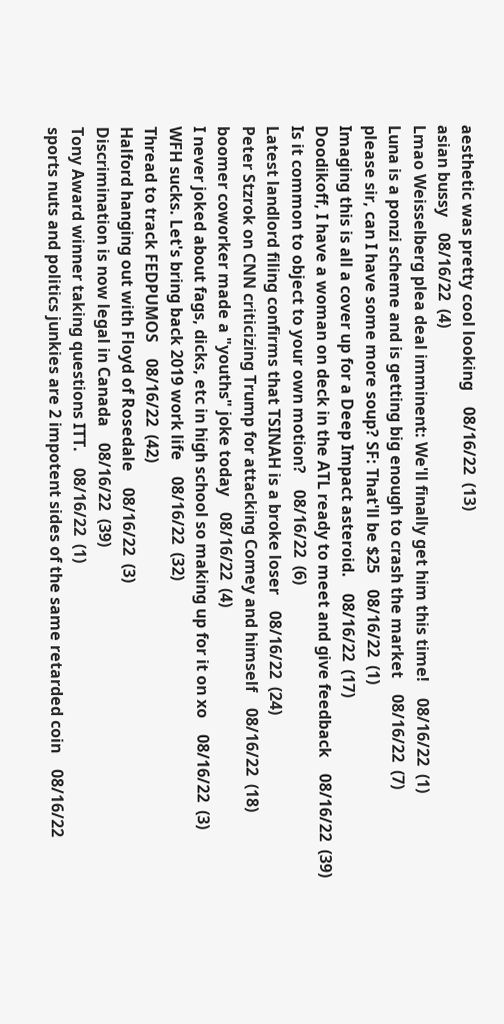aesthetic was pretty cool looking    08/16/22  (13)
asian bussy    08/16/22  (4)
Lmao Weisselberg plea deal imminent: We'll finally get him this time!    08/16/22  (1)
Luna is a ponzi scheme and is getting big enough to crash the market    08/16/22  (7)
please sir, can I have some more soup? SF: That'll be $25    08/16/22  (1)
Imaging this is all a cover up for a Deep Impact asteroid.    08/16/22  (17)
Doodikoff, I have a woman on deck in the ATL ready to meet and give feedback    08/16/22  (39)
Is it common to object to your own motion?    08/16/22  (6)
Latest landlord filing confirms that TSINAH is a broke loser    08/16/22  (24)
Peter Stzrok on CNN criticizing Trump for attacking Comey and himself    08/16/22  (18)
boomer coworker made a "youths" joke today    08/16/22  (4)
I never joked about fags, dicks, etc in high school so making up for it on xo    08/16/22  (3)
WFH sucks. Let's bring back 2019 work life    08/16/22  (32)
Thread to track FEDPUMOS    08/16/22  (42)
Halford hanging out with Floyd of Rosedale    08/16/22  (3)
Discrimination is now legal in Canada    08/16/22  (39)
Tony Award winner taking questions ITT.    08/16/22  (1)
sports nuts and politics junkies are 2 impotent sides of the same retarded coin    08/16/22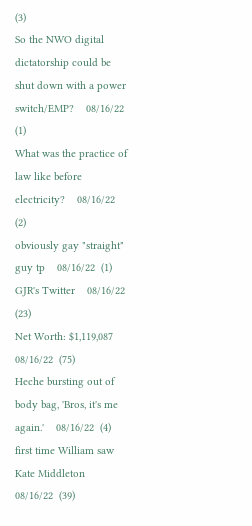(3)
So the NWO digital dictatorship could be shut down with a power switch/EMP?    08/16/22  (1)
What was the practice of law like before electricity?    08/16/22  (2)
obviously gay "straight" guy tp    08/16/22  (1)
GJR's Twitter    08/16/22  (23)
Net Worth: $1,119,087     08/16/22  (75)
Heche bursting out of body bag, 'Bros, it's me again.'    08/16/22  (4)
first time William saw Kate Middleton    08/16/22  (39)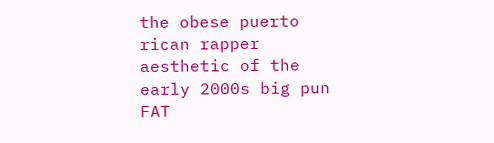the obese puerto rican rapper aesthetic of the early 2000s big pun FAT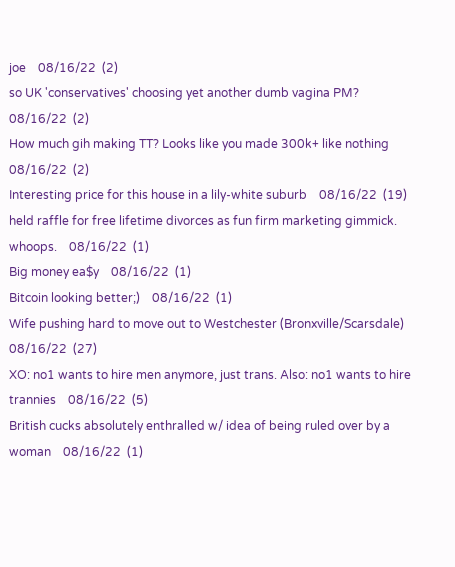joe    08/16/22  (2)
so UK 'conservatives' choosing yet another dumb vagina PM?    08/16/22  (2)
How much gih making TT? Looks like you made 300k+ like nothing    08/16/22  (2)
Interesting price for this house in a lily-white suburb    08/16/22  (19)
held raffle for free lifetime divorces as fun firm marketing gimmick. whoops.    08/16/22  (1)
Big money ea$y    08/16/22  (1)
Bitcoin looking better;)    08/16/22  (1)
Wife pushing hard to move out to Westchester (Bronxville/Scarsdale)    08/16/22  (27)
XO: no1 wants to hire men anymore, just trans. Also: no1 wants to hire trannies    08/16/22  (5)
British cucks absolutely enthralled w/ idea of being ruled over by a woman    08/16/22  (1)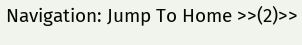Navigation: Jump To Home >>(2)>>